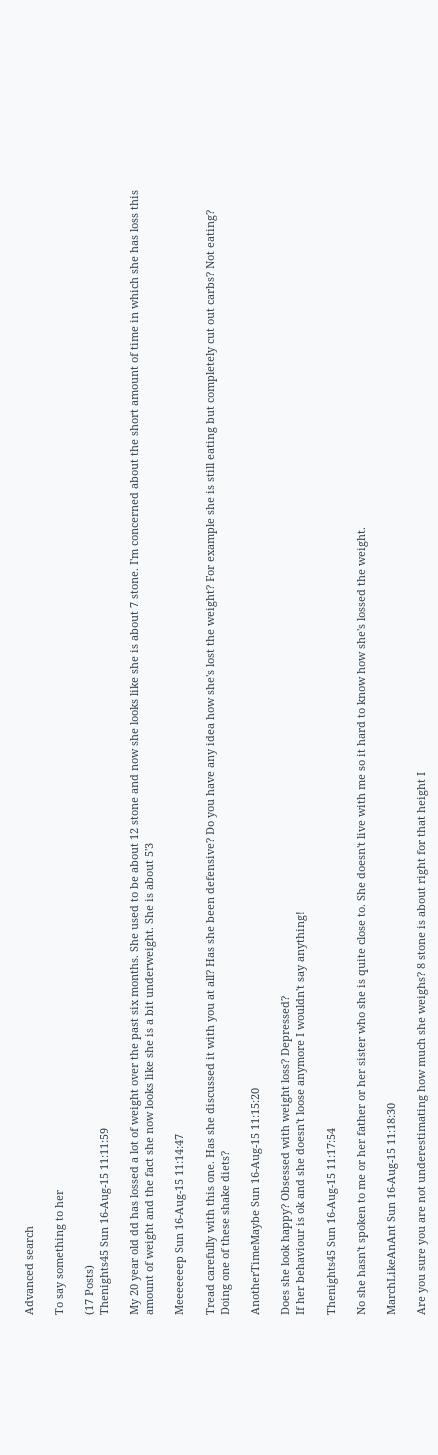Advanced search

To say something to her

(17 Posts)
Thenights45 Sun 16-Aug-15 11:11:59

My 20 year old dd has lossed a lot of weight over the past six months. She used to be about 12 stone and now she looks like she is about 7 stone. I'm concerned about the short amount of time in which she has loss this amount of weight and the fact she now looks like she is a bit underweight. She is about 5'3

Meeeeeeep Sun 16-Aug-15 11:14:47

Tread carefully with this one. Has she discussed it with you at all? Has she been defensive? Do you have any idea how she's lost the weight? For example she is still eating but completely cut out carbs? Not eating? Doing one of these shake diets?

AnotherTimeMaybe Sun 16-Aug-15 11:15:20

Does she look happy? Obsessed with weight loss? Depressed?
If her behaviour is ok and she doesn't loose anymore I wouldn't say anything!

Thenights45 Sun 16-Aug-15 11:17:54

No she hasn't spoken to me or her father or her sister who she is quite close to. She doesn't live with me so it hard to know how she's lossed the weight.

MarchLikeAnAnt Sun 16-Aug-15 11:18:30

Are you sure you are not underestimating how much she weighs? 8 stone is about right for that height I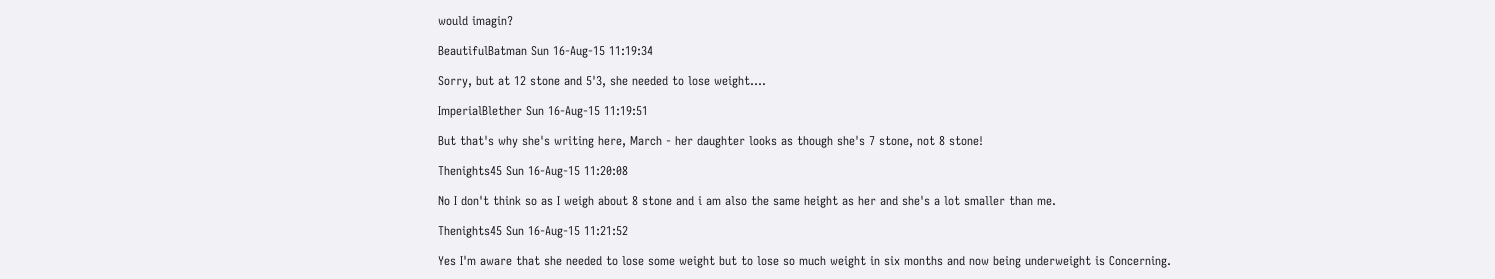would imagin?

BeautifulBatman Sun 16-Aug-15 11:19:34

Sorry, but at 12 stone and 5'3, she needed to lose weight....

ImperialBlether Sun 16-Aug-15 11:19:51

But that's why she's writing here, March - her daughter looks as though she's 7 stone, not 8 stone!

Thenights45 Sun 16-Aug-15 11:20:08

No I don't think so as I weigh about 8 stone and i am also the same height as her and she's a lot smaller than me.

Thenights45 Sun 16-Aug-15 11:21:52

Yes I'm aware that she needed to lose some weight but to lose so much weight in six months and now being underweight is Concerning.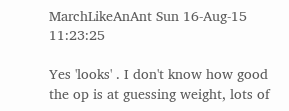MarchLikeAnAnt Sun 16-Aug-15 11:23:25

Yes 'looks' . I don't know how good the op is at guessing weight, lots of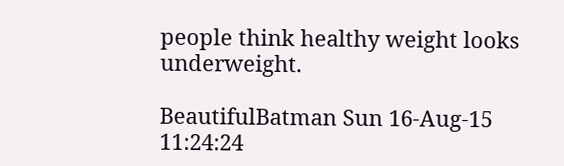people think healthy weight looks underweight.

BeautifulBatman Sun 16-Aug-15 11:24:24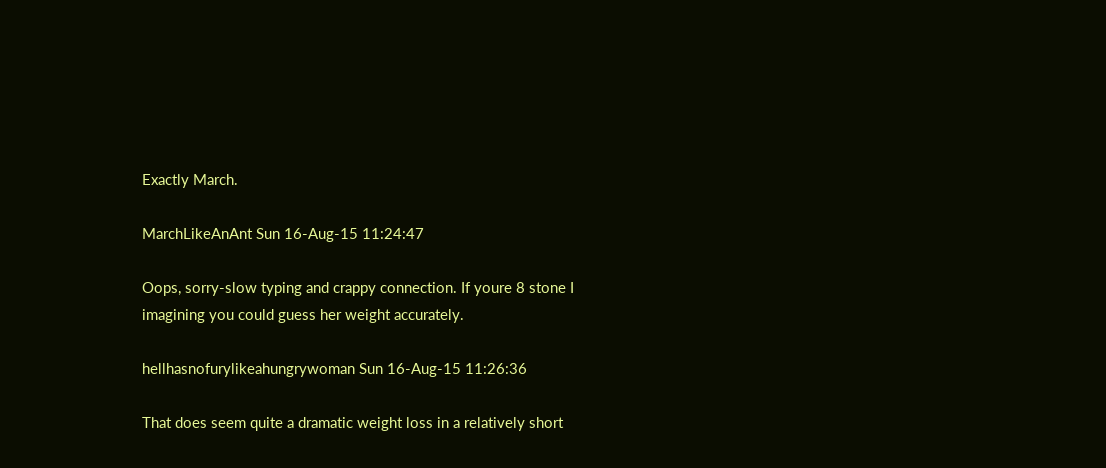Exactly March.

MarchLikeAnAnt Sun 16-Aug-15 11:24:47

Oops, sorry-slow typing and crappy connection. If youre 8 stone I imagining you could guess her weight accurately.

hellhasnofurylikeahungrywoman Sun 16-Aug-15 11:26:36

That does seem quite a dramatic weight loss in a relatively short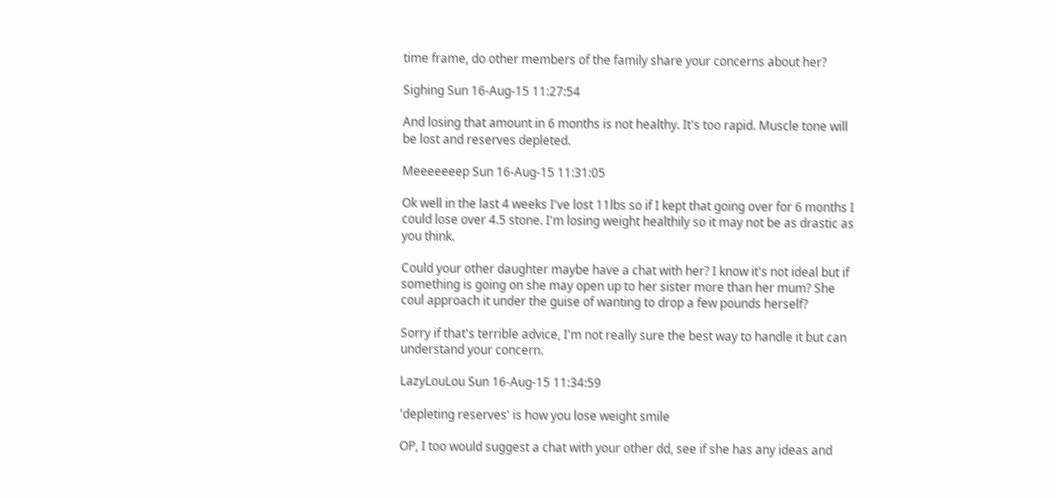time frame, do other members of the family share your concerns about her?

Sighing Sun 16-Aug-15 11:27:54

And losing that amount in 6 months is not healthy. It's too rapid. Muscle tone will be lost and reserves depleted.

Meeeeeeep Sun 16-Aug-15 11:31:05

Ok well in the last 4 weeks I've lost 11lbs so if I kept that going over for 6 months I could lose over 4.5 stone. I'm losing weight healthily so it may not be as drastic as you think.

Could your other daughter maybe have a chat with her? I know it's not ideal but if something is going on she may open up to her sister more than her mum? She coul approach it under the guise of wanting to drop a few pounds herself?

Sorry if that's terrible advice, I'm not really sure the best way to handle it but can understand your concern.

LazyLouLou Sun 16-Aug-15 11:34:59

'depleting reserves' is how you lose weight smile

OP, I too would suggest a chat with your other dd, see if she has any ideas and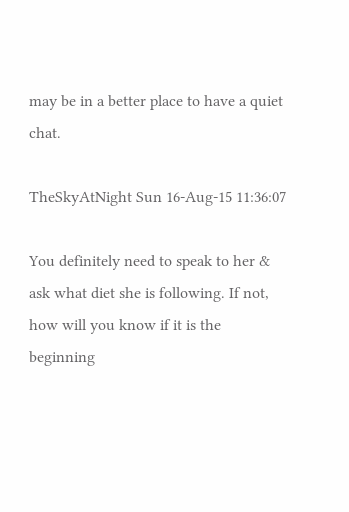may be in a better place to have a quiet chat.

TheSkyAtNight Sun 16-Aug-15 11:36:07

You definitely need to speak to her & ask what diet she is following. If not, how will you know if it is the beginning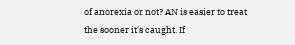of anorexia or not? AN is easier to treat the sooner it's caught. If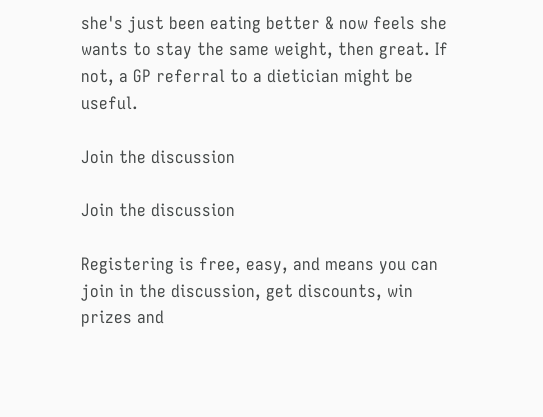she's just been eating better & now feels she wants to stay the same weight, then great. If not, a GP referral to a dietician might be useful.

Join the discussion

Join the discussion

Registering is free, easy, and means you can join in the discussion, get discounts, win prizes and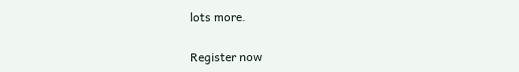lots more.

Register now